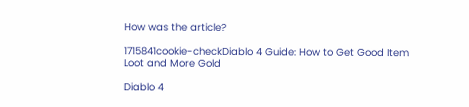How was the article?

1715841cookie-checkDiablo 4 Guide: How to Get Good Item Loot and More Gold

Diablo 4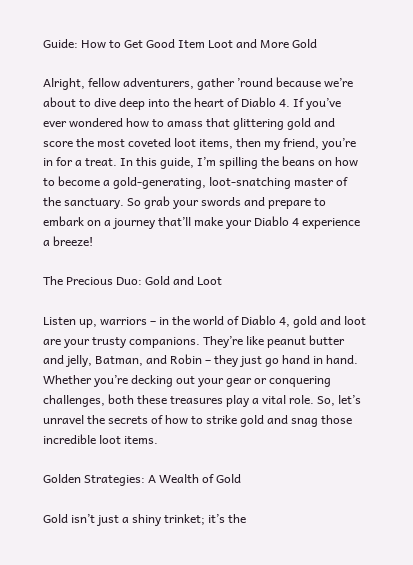Guide: How to Get Good Item Loot and More Gold

Alright, fellow adventurers, gather ’round because we’re about to dive deep into the heart of Diablo 4. If you’ve ever wondered how to amass that glittering gold and score the most coveted loot items, then my friend, you’re in for a treat. In this guide, I’m spilling the beans on how to become a gold-generating, loot-snatching master of the sanctuary. So grab your swords and prepare to embark on a journey that’ll make your Diablo 4 experience a breeze!

The Precious Duo: Gold and Loot

Listen up, warriors – in the world of Diablo 4, gold and loot are your trusty companions. They’re like peanut butter and jelly, Batman, and Robin – they just go hand in hand. Whether you’re decking out your gear or conquering challenges, both these treasures play a vital role. So, let’s unravel the secrets of how to strike gold and snag those incredible loot items.

Golden Strategies: A Wealth of Gold

Gold isn’t just a shiny trinket; it’s the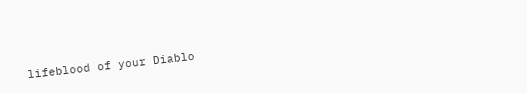lifeblood of your Diablo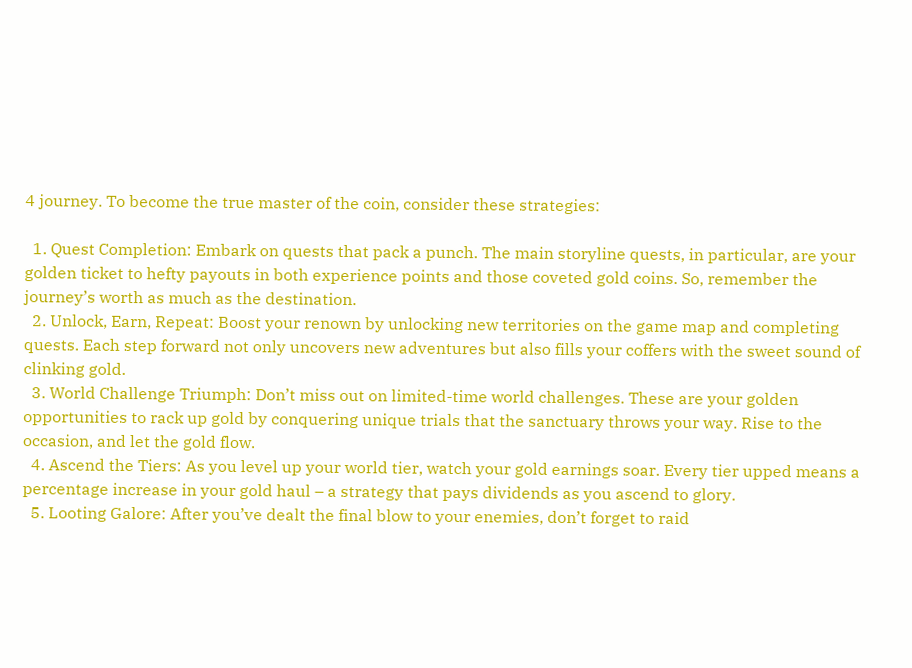4 journey. To become the true master of the coin, consider these strategies:

  1. Quest Completion: Embark on quests that pack a punch. The main storyline quests, in particular, are your golden ticket to hefty payouts in both experience points and those coveted gold coins. So, remember the journey’s worth as much as the destination.
  2. Unlock, Earn, Repeat: Boost your renown by unlocking new territories on the game map and completing quests. Each step forward not only uncovers new adventures but also fills your coffers with the sweet sound of clinking gold.
  3. World Challenge Triumph: Don’t miss out on limited-time world challenges. These are your golden opportunities to rack up gold by conquering unique trials that the sanctuary throws your way. Rise to the occasion, and let the gold flow.
  4. Ascend the Tiers: As you level up your world tier, watch your gold earnings soar. Every tier upped means a percentage increase in your gold haul – a strategy that pays dividends as you ascend to glory.
  5. Looting Galore: After you’ve dealt the final blow to your enemies, don’t forget to raid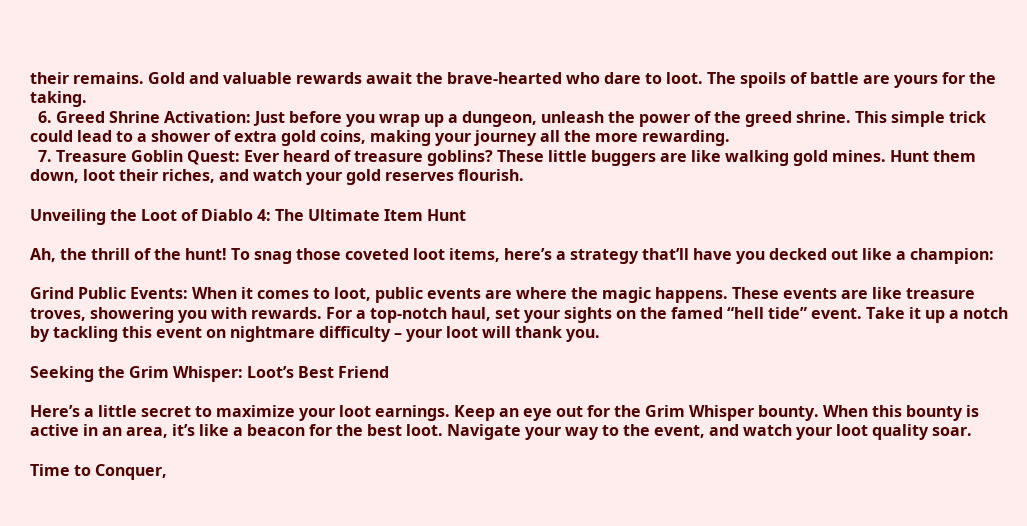their remains. Gold and valuable rewards await the brave-hearted who dare to loot. The spoils of battle are yours for the taking.
  6. Greed Shrine Activation: Just before you wrap up a dungeon, unleash the power of the greed shrine. This simple trick could lead to a shower of extra gold coins, making your journey all the more rewarding.
  7. Treasure Goblin Quest: Ever heard of treasure goblins? These little buggers are like walking gold mines. Hunt them down, loot their riches, and watch your gold reserves flourish.

Unveiling the Loot of Diablo 4: The Ultimate Item Hunt

Ah, the thrill of the hunt! To snag those coveted loot items, here’s a strategy that’ll have you decked out like a champion:

Grind Public Events: When it comes to loot, public events are where the magic happens. These events are like treasure troves, showering you with rewards. For a top-notch haul, set your sights on the famed “hell tide” event. Take it up a notch by tackling this event on nightmare difficulty – your loot will thank you.

Seeking the Grim Whisper: Loot’s Best Friend

Here’s a little secret to maximize your loot earnings. Keep an eye out for the Grim Whisper bounty. When this bounty is active in an area, it’s like a beacon for the best loot. Navigate your way to the event, and watch your loot quality soar.

Time to Conquer,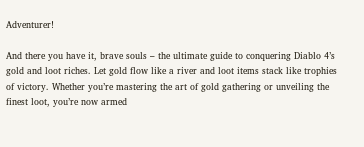Adventurer!

And there you have it, brave souls – the ultimate guide to conquering Diablo 4’s gold and loot riches. Let gold flow like a river and loot items stack like trophies of victory. Whether you’re mastering the art of gold gathering or unveiling the finest loot, you’re now armed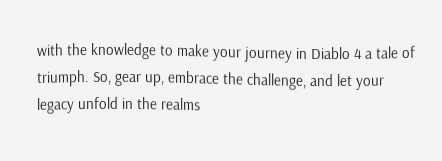with the knowledge to make your journey in Diablo 4 a tale of triumph. So, gear up, embrace the challenge, and let your legacy unfold in the realms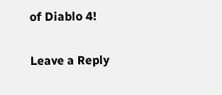of Diablo 4!

Leave a Reply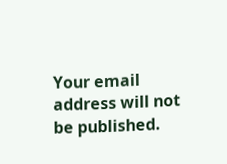Your email address will not be published.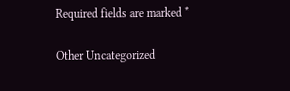Required fields are marked *

Other Uncategorized